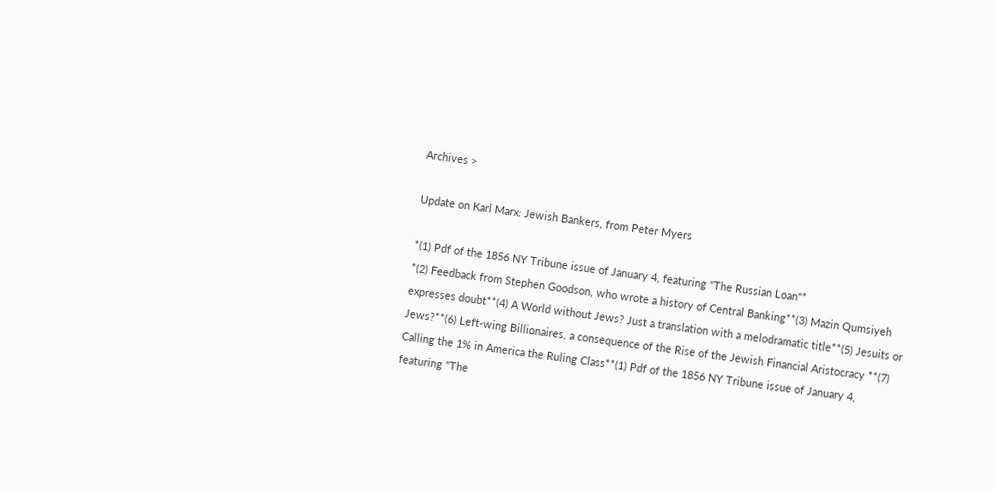Archives >

Update on Karl Marx: Jewish Bankers, from Peter Myers

*(1) Pdf of the 1856 NY Tribune issue of January 4, featuring "The Russian Loan"*
*(2) Feedback from Stephen Goodson, who wrote a history of Central Banking**(3) Mazin Qumsiyeh expresses doubt**(4) A World without Jews? Just a translation with a melodramatic title**(5) Jesuits or Jews?**(6) Left-wing Billionaires, a consequence of the Rise of the Jewish Financial Aristocracy **(7) Calling the 1% in America the Ruling Class**(1) Pdf of the 1856 NY Tribune issue of January 4, featuring "The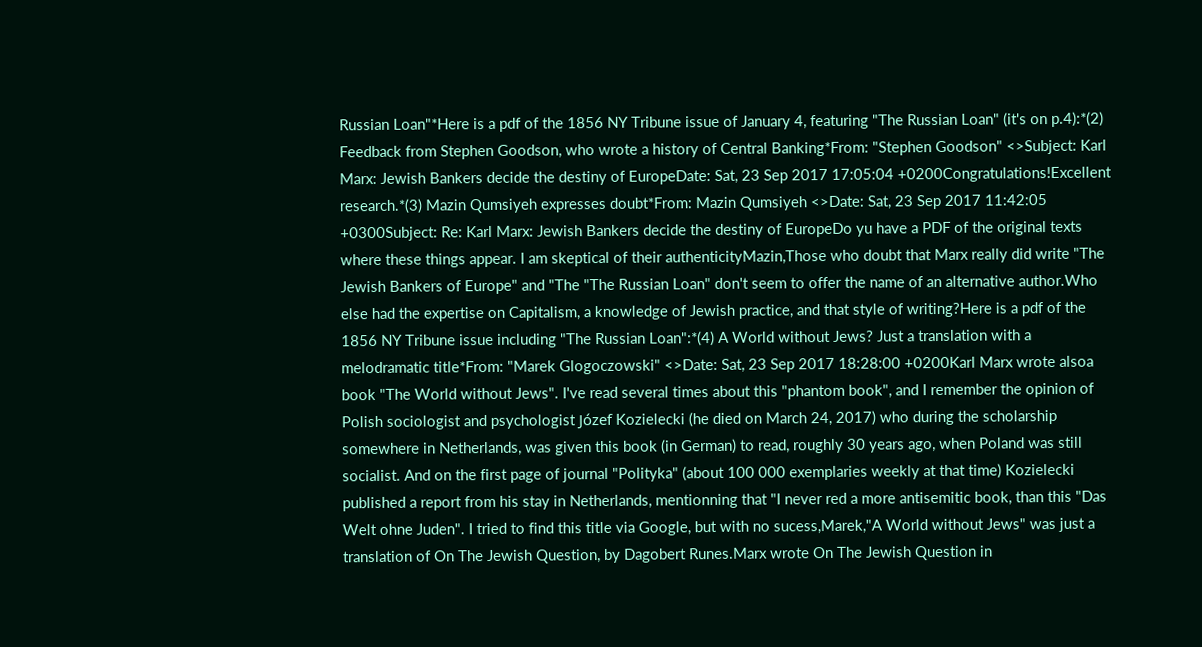Russian Loan"*Here is a pdf of the 1856 NY Tribune issue of January 4, featuring "The Russian Loan" (it's on p.4):*(2) Feedback from Stephen Goodson, who wrote a history of Central Banking*From: "Stephen Goodson" <>Subject: Karl Marx: Jewish Bankers decide the destiny of EuropeDate: Sat, 23 Sep 2017 17:05:04 +0200Congratulations!Excellent research.*(3) Mazin Qumsiyeh expresses doubt*From: Mazin Qumsiyeh <>Date: Sat, 23 Sep 2017 11:42:05 +0300Subject: Re: Karl Marx: Jewish Bankers decide the destiny of EuropeDo yu have a PDF of the original texts where these things appear. I am skeptical of their authenticityMazin,Those who doubt that Marx really did write "The Jewish Bankers of Europe" and "The "The Russian Loan" don't seem to offer the name of an alternative author.Who else had the expertise on Capitalism, a knowledge of Jewish practice, and that style of writing?Here is a pdf of the 1856 NY Tribune issue including "The Russian Loan":*(4) A World without Jews? Just a translation with a melodramatic title*From: "Marek Glogoczowski" <>Date: Sat, 23 Sep 2017 18:28:00 +0200Karl Marx wrote alsoa book "The World without Jews". I've read several times about this "phantom book", and I remember the opinion of Polish sociologist and psychologist Józef Kozielecki (he died on March 24, 2017) who during the scholarship somewhere in Netherlands, was given this book (in German) to read, roughly 30 years ago, when Poland was still socialist. And on the first page of journal "Polityka" (about 100 000 exemplaries weekly at that time) Kozielecki published a report from his stay in Netherlands, mentionning that "I never red a more antisemitic book, than this "Das Welt ohne Juden". I tried to find this title via Google, but with no sucess,Marek,"A World without Jews" was just a translation of On The Jewish Question, by Dagobert Runes.Marx wrote On The Jewish Question in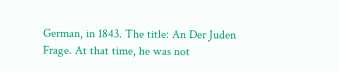German, in 1843. The title: An Der Juden Frage. At that time, he was not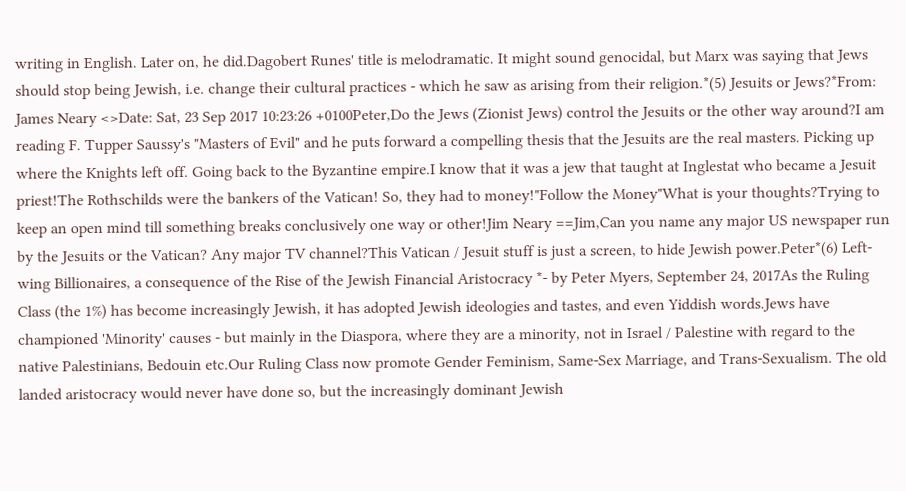writing in English. Later on, he did.Dagobert Runes' title is melodramatic. It might sound genocidal, but Marx was saying that Jews should stop being Jewish, i.e. change their cultural practices - which he saw as arising from their religion.*(5) Jesuits or Jews?*From: James Neary <>Date: Sat, 23 Sep 2017 10:23:26 +0100Peter,Do the Jews (Zionist Jews) control the Jesuits or the other way around?I am reading F. Tupper Saussy's "Masters of Evil" and he puts forward a compelling thesis that the Jesuits are the real masters. Picking up where the Knights left off. Going back to the Byzantine empire.I know that it was a jew that taught at Inglestat who became a Jesuit  priest!The Rothschilds were the bankers of the Vatican! So, they had to money!"Follow the Money"What is your thoughts?Trying to keep an open mind till something breaks conclusively one way or other!Jim Neary ==Jim,Can you name any major US newspaper run by the Jesuits or the Vatican? Any major TV channel?This Vatican / Jesuit stuff is just a screen, to hide Jewish power.Peter*(6) Left-wing Billionaires, a consequence of the Rise of the Jewish Financial Aristocracy *- by Peter Myers, September 24, 2017As the Ruling Class (the 1%) has become increasingly Jewish, it has adopted Jewish ideologies and tastes, and even Yiddish words.Jews have championed 'Minority' causes - but mainly in the Diaspora, where they are a minority, not in Israel / Palestine with regard to the native Palestinians, Bedouin etc.Our Ruling Class now promote Gender Feminism, Same-Sex Marriage, and Trans-Sexualism. The old landed aristocracy would never have done so, but the increasingly dominant Jewish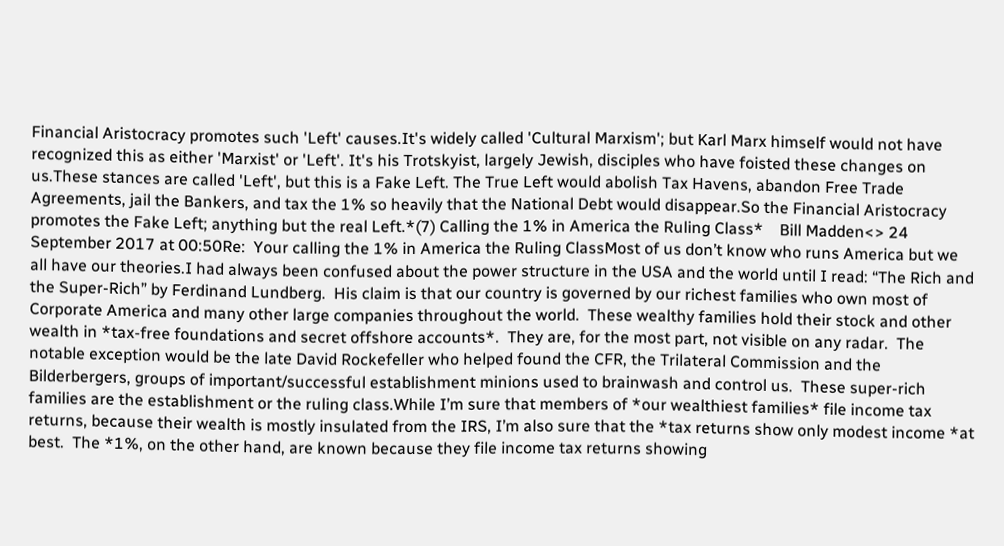Financial Aristocracy promotes such 'Left' causes.It's widely called 'Cultural Marxism'; but Karl Marx himself would not have recognized this as either 'Marxist' or 'Left'. It's his Trotskyist, largely Jewish, disciples who have foisted these changes on us.These stances are called 'Left', but this is a Fake Left. The True Left would abolish Tax Havens, abandon Free Trade Agreements, jail the Bankers, and tax the 1% so heavily that the National Debt would disappear.So the Financial Aristocracy promotes the Fake Left; anything but the real Left.*(7) Calling the 1% in America the Ruling Class*    Bill Madden<> 24 September 2017 at 00:50Re:  Your calling the 1% in America the Ruling ClassMost of us don’t know who runs America but we all have our theories.I had always been confused about the power structure in the USA and the world until I read: “The Rich and the Super-Rich” by Ferdinand Lundberg.  His claim is that our country is governed by our richest families who own most of Corporate America and many other large companies throughout the world.  These wealthy families hold their stock and other wealth in *tax-free foundations and secret offshore accounts*.  They are, for the most part, not visible on any radar.  The notable exception would be the late David Rockefeller who helped found the CFR, the Trilateral Commission and the Bilderbergers, groups of important/successful establishment minions used to brainwash and control us.  These super-rich families are the establishment or the ruling class.While I’m sure that members of *our wealthiest families* file income tax returns, because their wealth is mostly insulated from the IRS, I’m also sure that the *tax returns show only modest income *at best.  The *1%, on the other hand, are known because they file income tax returns showing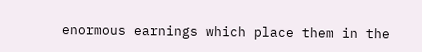enormous earnings which place them in the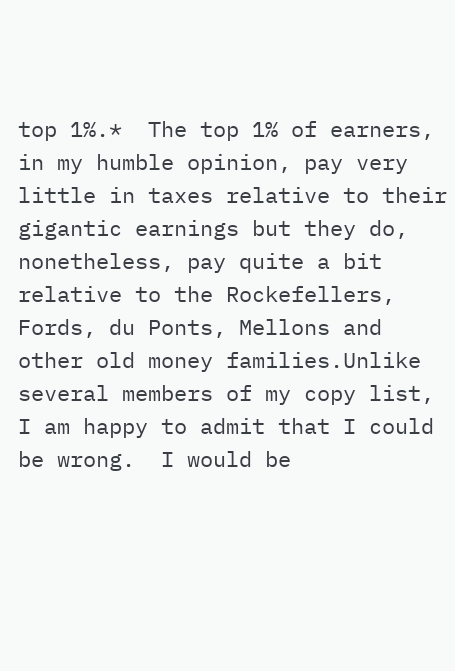top 1%.*  The top 1% of earners, in my humble opinion, pay very little in taxes relative to their gigantic earnings but they do, nonetheless, pay quite a bit relative to the Rockefellers, Fords, du Ponts, Mellons and other old money families.Unlike several members of my copy list, I am happy to admit that I could be wrong.  I would be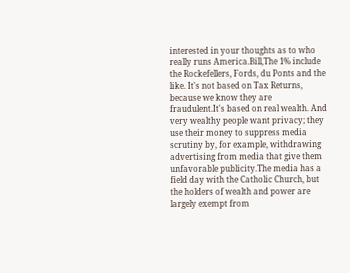interested in your thoughts as to who really runs America.Bill,The 1% include the Rockefellers, Fords, du Ponts and the like. It's not based on Tax Returns, because we know they are fraudulent.It's based on real wealth. And very wealthy people want privacy; they use their money to suppress media scrutiny by, for example, withdrawing advertising from media that give them unfavorable publicity.The media has a field day with the Catholic Church, but the holders of wealth and power are largely exempt from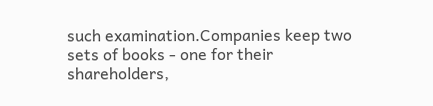such examination.Companies keep two sets of books - one for their shareholders,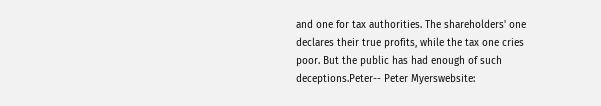and one for tax authorities. The shareholders' one declares their true profits, while the tax one cries poor. But the public has had enough of such deceptions.Peter-- Peter Myerswebsite: